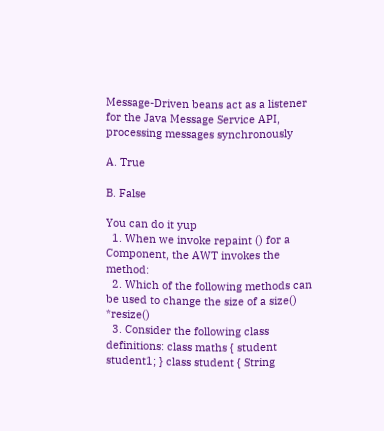Message-Driven beans act as a listener for the Java Message Service API, processing messages synchronously

A. True

B. False

You can do it yup
  1. When we invoke repaint () for a Component, the AWT invokes the method:
  2. Which of the following methods can be used to change the size of a size() *resize()
  3. Consider the following class definitions: class maths { student student1; } class student { String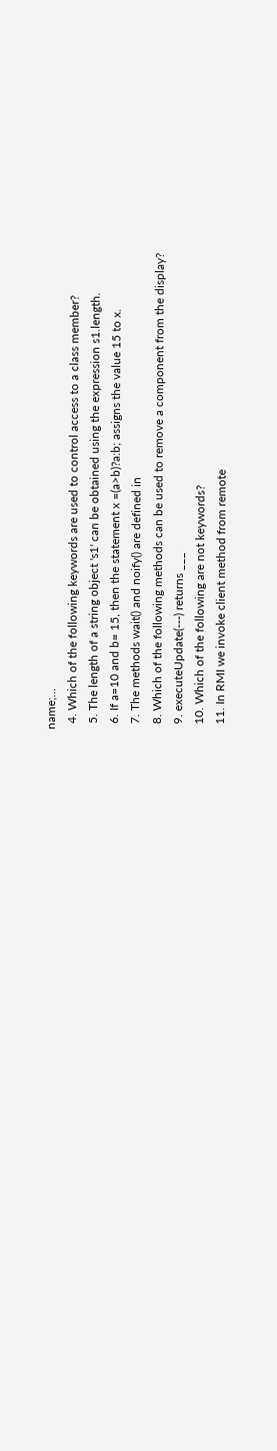name;…
  4. Which of the following keywords are used to control access to a class member?
  5. The length of a string object 's1' can be obtained using the expression s1.length.
  6. If a=10 and b= 15, then the statement x =(a>b)?a:b; assigns the value 15 to x.
  7. The methods wait() and noify() are defined in
  8. Which of the following methods can be used to remove a component from the display?
  9. executeUpdate(---) returns ___
  10. Which of the following are not keywords?
  11. In RMI we invoke client method from remote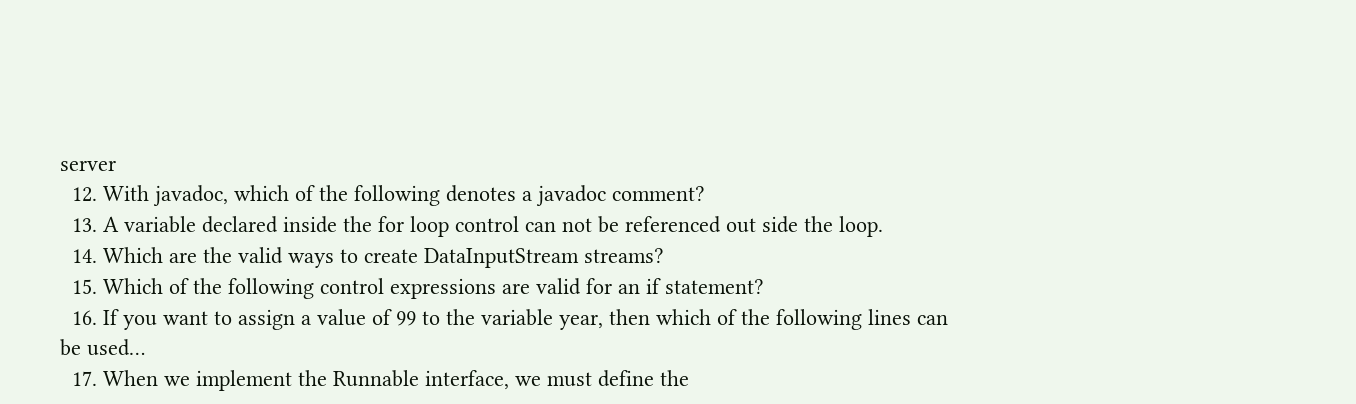server
  12. With javadoc, which of the following denotes a javadoc comment?
  13. A variable declared inside the for loop control can not be referenced out side the loop.
  14. Which are the valid ways to create DataInputStream streams?
  15. Which of the following control expressions are valid for an if statement?
  16. If you want to assign a value of 99 to the variable year, then which of the following lines can be used…
  17. When we implement the Runnable interface, we must define the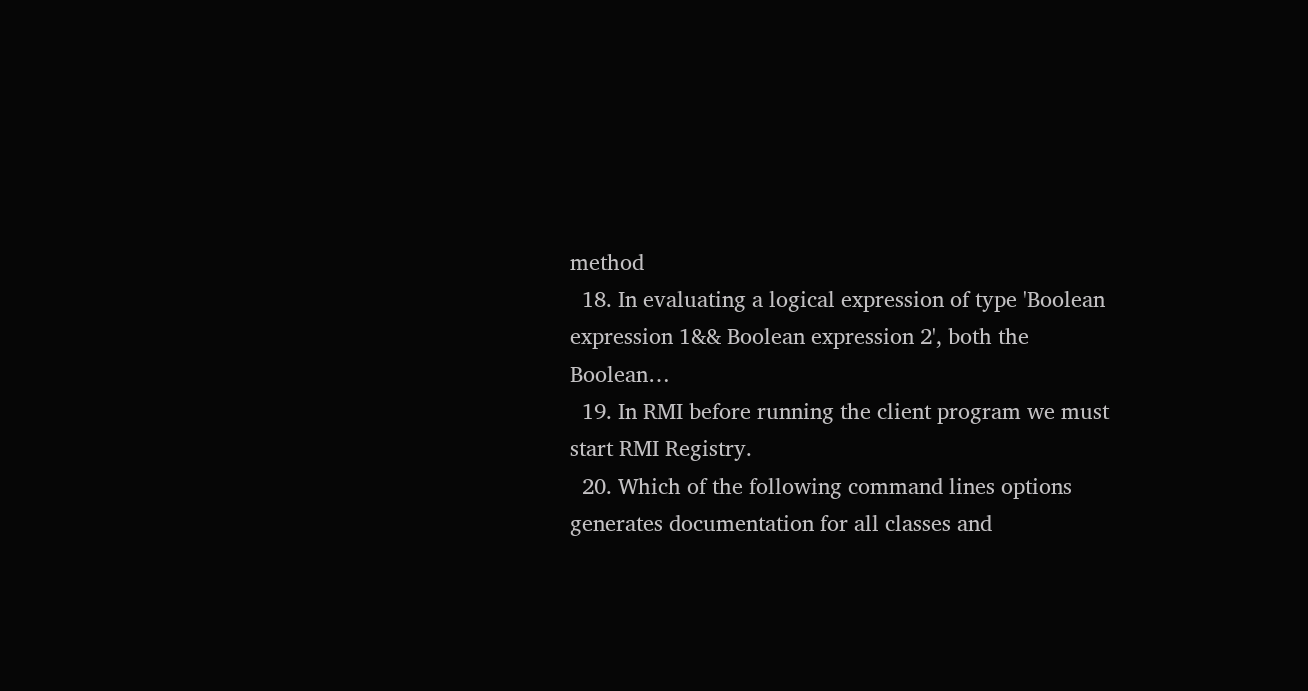method
  18. In evaluating a logical expression of type 'Boolean expression 1&& Boolean expression 2', both the Boolean…
  19. In RMI before running the client program we must start RMI Registry.
  20. Which of the following command lines options generates documentation for all classes and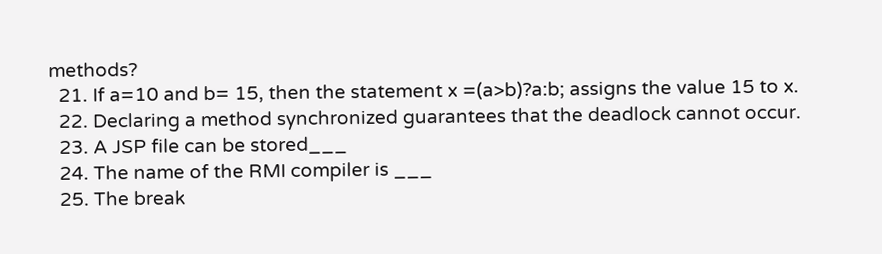methods?
  21. If a=10 and b= 15, then the statement x =(a>b)?a:b; assigns the value 15 to x.
  22. Declaring a method synchronized guarantees that the deadlock cannot occur.
  23. A JSP file can be stored___
  24. The name of the RMI compiler is ___
  25. The break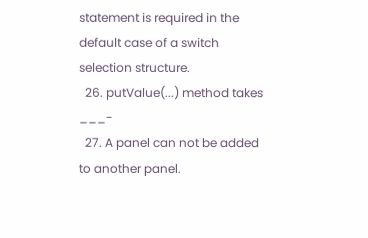statement is required in the default case of a switch selection structure.
  26. putValue(...) method takes ___-
  27. A panel can not be added to another panel.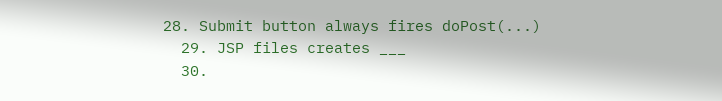28. Submit button always fires doPost(...)
  29. JSP files creates ___
  30.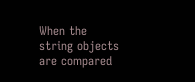When the string objects are compared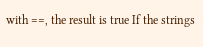with ==, the result is true If the strings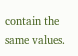contain the same values.